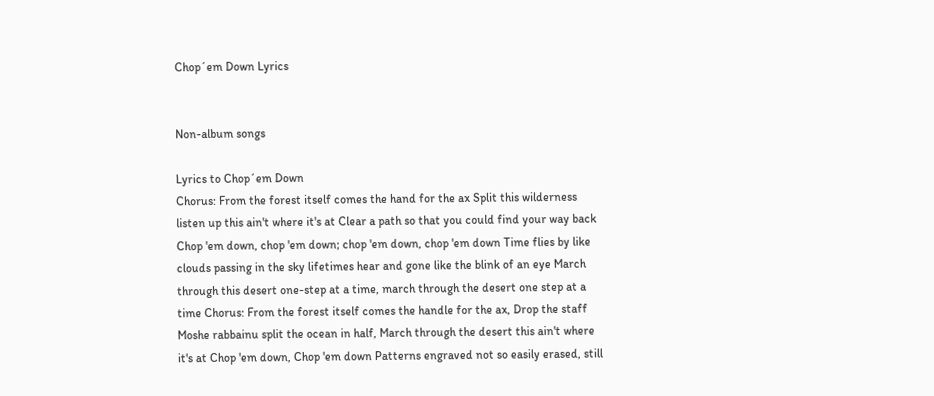Chop´em Down Lyrics


Non-album songs

Lyrics to Chop´em Down
Chorus: From the forest itself comes the hand for the ax Split this wilderness listen up this ain't where it's at Clear a path so that you could find your way back Chop 'em down, chop 'em down; chop 'em down, chop 'em down Time flies by like clouds passing in the sky lifetimes hear and gone like the blink of an eye March through this desert one-step at a time, march through the desert one step at a time Chorus: From the forest itself comes the handle for the ax, Drop the staff Moshe rabbainu split the ocean in half, March through the desert this ain't where it's at Chop 'em down, Chop 'em down Patterns engraved not so easily erased, still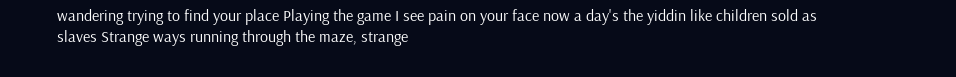wandering trying to find your place Playing the game I see pain on your face now a day's the yiddin like children sold as slaves Strange ways running through the maze, strange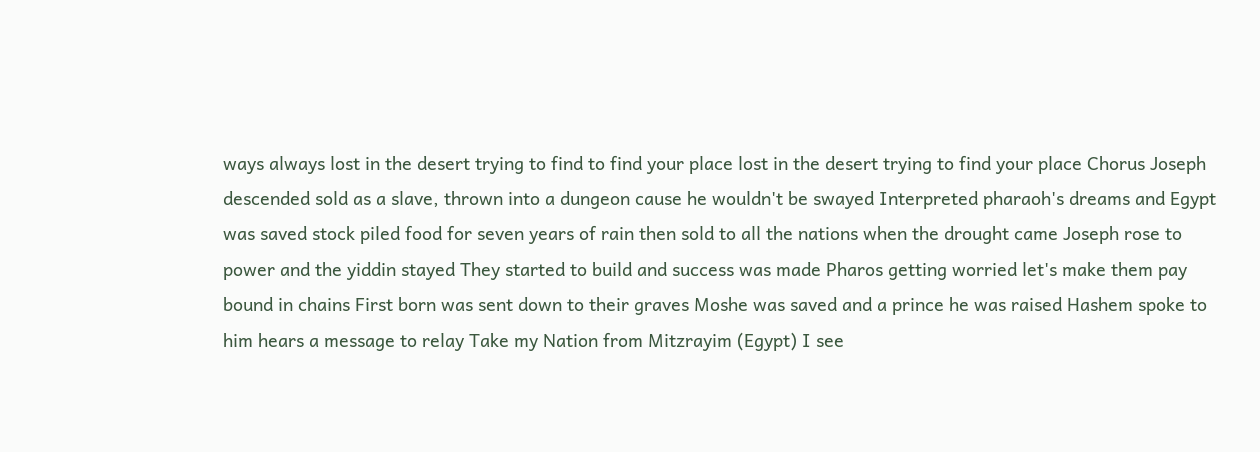ways always lost in the desert trying to find to find your place lost in the desert trying to find your place Chorus Joseph descended sold as a slave, thrown into a dungeon cause he wouldn't be swayed Interpreted pharaoh's dreams and Egypt was saved stock piled food for seven years of rain then sold to all the nations when the drought came Joseph rose to power and the yiddin stayed They started to build and success was made Pharos getting worried let's make them pay bound in chains First born was sent down to their graves Moshe was saved and a prince he was raised Hashem spoke to him hears a message to relay Take my Nation from Mitzrayim (Egypt) I see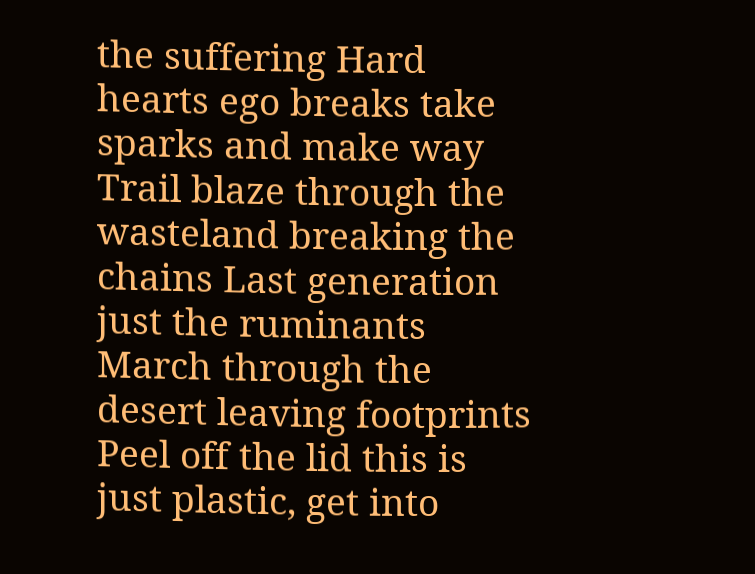the suffering Hard hearts ego breaks take sparks and make way Trail blaze through the wasteland breaking the chains Last generation just the ruminants March through the desert leaving footprints Peel off the lid this is just plastic, get into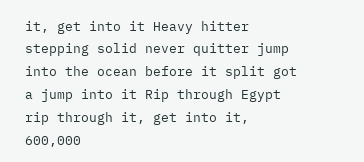it, get into it Heavy hitter stepping solid never quitter jump into the ocean before it split got a jump into it Rip through Egypt rip through it, get into it, 600,000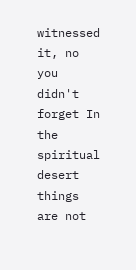witnessed it, no you didn't forget In the spiritual desert things are not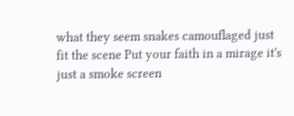what they seem snakes camouflaged just fit the scene Put your faith in a mirage it's just a smoke screen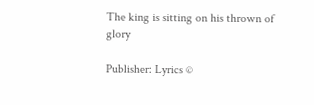The king is sitting on his thrown of glory

Publisher: Lyrics ©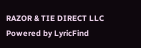RAZOR & TIE DIRECT LLC
Powered by LyricFind